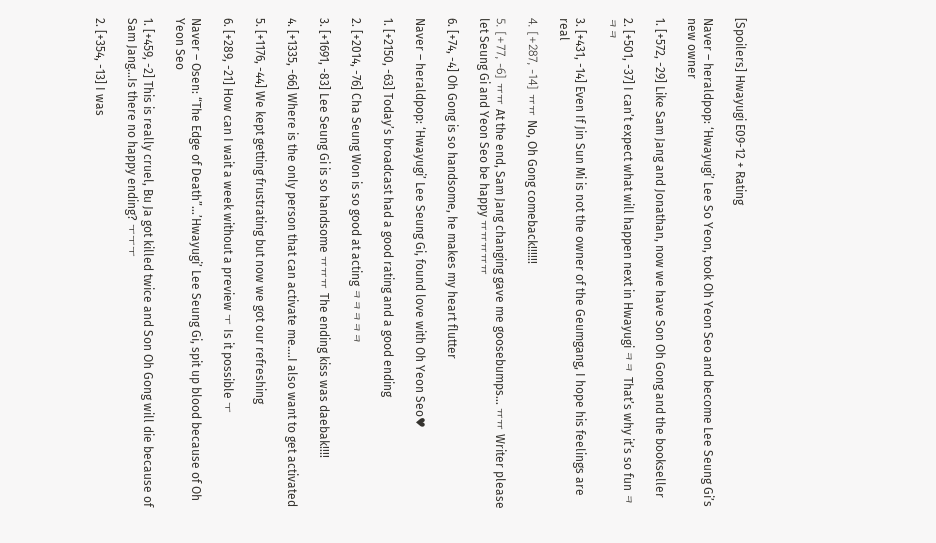[Spoilers] Hwayugi E09-12 + Rating

Naver – heraldpop: ‘Hwayugi’ Lee So Yeon, took Oh Yeon Seo and become Lee Seung Gi’s new owner

1. [+572, -29] Like Sam Jang and Jonathan, now we have Son Oh Gong and the bookseller

2. [+501, -37] I can’t expect what will happen next in Hwayugi ㅋㅋ That’s why it’s so fun ㅋㅋㅋ

3. [+431, -14] Even If Jin Sun Mi is not the owner of the Geumgang, I hope his feelings are real

4. [+287, -14] ㅠㅠ No, Oh Gong comeback!!!!!!

5. [+77, -6] ㅠㅠ At the end, Sam Jang changing gave me goosebumps… ㅠㅠ Writer please let Seung Gi and Yeon Seo be happy ㅠㅠㅠㅠㅠ

6. [+74, -4] Oh Gong is so handsome, he makes my heart flutter

Naver – heraldpop: ‘Hwayugi’ Lee Seung Gi, found love with Oh Yeon Seo♥

1. [+2150, -63] Today’s broadcast had a good rating and a good ending

2. [+2014, -76] Cha Seung Won is so good at acting ㅋㅋㅋㅋㅋ

3. [+1691, -83] Lee Seung Gi is so handsome ㅠㅠㅠ The ending kiss was daebak!!!!

4. [+1335, -66] Where is the only person that can activate me….I also want to get activated

5. [+1176, -44] We kept getting frustrating but now we got our refreshing

6. [+289, -21] How can I wait a week without a preview ㅜ Is it possible ㅜ

Naver – Osen: “The Edge of Death”…’Hwayugi’ Lee Seung Gi, spit up blood because of Oh Yeon Seo

1. [+459, -2] This is really cruel, Bu Ja got killed twice and Son Oh Gong will die because of Sam Jang…Is there no happy ending? ㅜㅜㅜ

2. [+354, -13] I was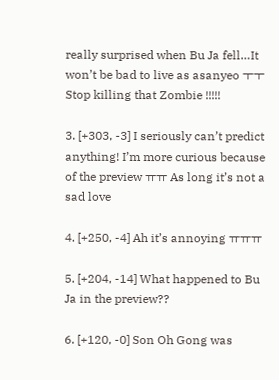really surprised when Bu Ja fell…It won’t be bad to live as asanyeo ㅜㅜ Stop killing that Zombie !!!!!

3. [+303, -3] I seriously can’t predict anything! I’m more curious because of the preview ㅠㅠ As long it’s not a sad love

4. [+250, -4] Ah it’s annoying ㅠㅠㅠ

5. [+204, -14] What happened to Bu Ja in the preview??

6. [+120, -0] Son Oh Gong was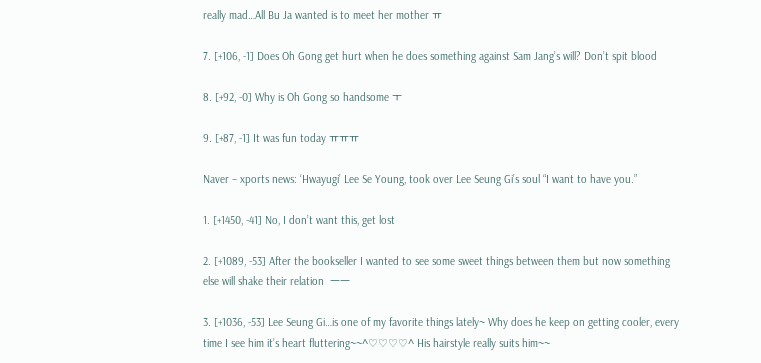really mad…All Bu Ja wanted is to meet her mother ㅠ

7. [+106, -1] Does Oh Gong get hurt when he does something against Sam Jang’s will? Don’t spit blood

8. [+92, -0] Why is Oh Gong so handsome ㅜ

9. [+87, -1] It was fun today ㅠㅠㅠ

Naver – xports news: ‘Hwayugi’ Lee Se Young, took over Lee Seung Gi’s soul “I want to have you.”

1. [+1450, -41] No, I don’t want this, get lost

2. [+1089, -53] After the bookseller I wanted to see some sweet things between them but now something else will shake their relation  ㅡㅡ

3. [+1036, -53] Lee Seung Gi…is one of my favorite things lately~ Why does he keep on getting cooler, every time I see him it’s heart fluttering~~^♡♡♡♡^ His hairstyle really suits him~~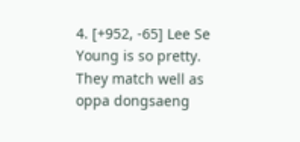4. [+952, -65] Lee Se Young is so pretty. They match well as oppa dongsaeng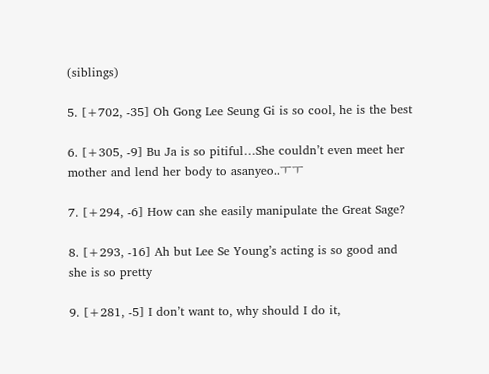(siblings)

5. [+702, -35] Oh Gong Lee Seung Gi is so cool, he is the best

6. [+305, -9] Bu Ja is so pitiful…She couldn’t even meet her mother and lend her body to asanyeo..ㅜㅜ

7. [+294, -6] How can she easily manipulate the Great Sage?

8. [+293, -16] Ah but Lee Se Young’s acting is so good and she is so pretty

9. [+281, -5] I don’t want to, why should I do it,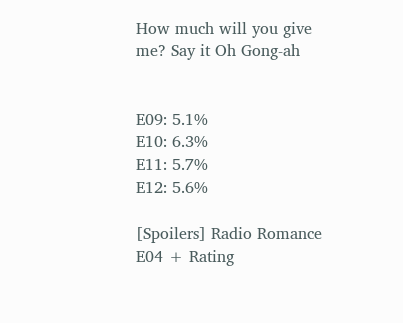How much will you give me? Say it Oh Gong-ah


E09: 5.1%
E10: 6.3%
E11: 5.7%
E12: 5.6%

[Spoilers] Radio Romance E04 + Rating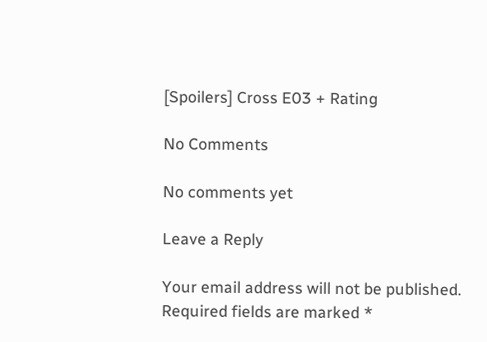[Spoilers] Cross E03 + Rating

No Comments

No comments yet

Leave a Reply

Your email address will not be published. Required fields are marked *